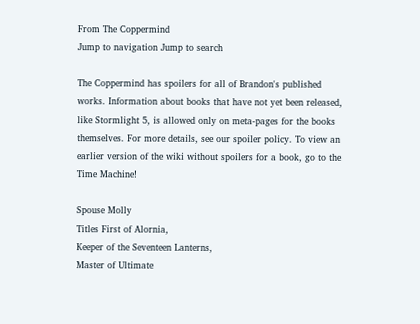From The Coppermind
Jump to navigation Jump to search

The Coppermind has spoilers for all of Brandon's published works. Information about books that have not yet been released, like Stormlight 5, is allowed only on meta-pages for the books themselves. For more details, see our spoiler policy. To view an earlier version of the wiki without spoilers for a book, go to the Time Machine!

Spouse Molly
Titles First of Alornia,
Keeper of the Seventeen Lanterns,
Master of Ultimate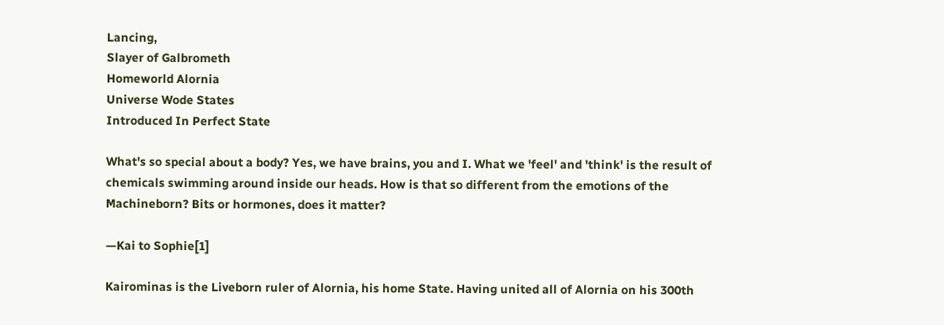Lancing,
Slayer of Galbrometh
Homeworld Alornia
Universe Wode States
Introduced In Perfect State

What's so special about a body? Yes, we have brains, you and I. What we 'feel' and 'think' is the result of chemicals swimming around inside our heads. How is that so different from the emotions of the Machineborn? Bits or hormones, does it matter?

—Kai to Sophie[1]

Kairominas is the Liveborn ruler of Alornia, his home State. Having united all of Alornia on his 300th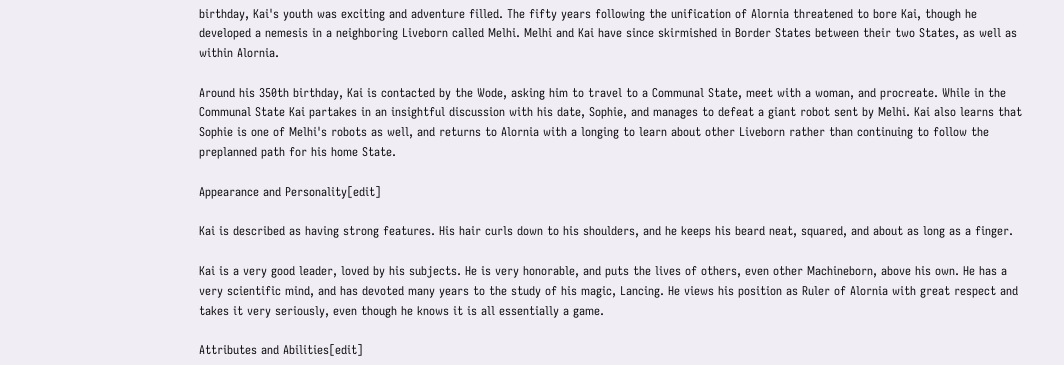birthday, Kai's youth was exciting and adventure filled. The fifty years following the unification of Alornia threatened to bore Kai, though he developed a nemesis in a neighboring Liveborn called Melhi. Melhi and Kai have since skirmished in Border States between their two States, as well as within Alornia.

Around his 350th birthday, Kai is contacted by the Wode, asking him to travel to a Communal State, meet with a woman, and procreate. While in the Communal State Kai partakes in an insightful discussion with his date, Sophie, and manages to defeat a giant robot sent by Melhi. Kai also learns that Sophie is one of Melhi's robots as well, and returns to Alornia with a longing to learn about other Liveborn rather than continuing to follow the preplanned path for his home State.

Appearance and Personality[edit]

Kai is described as having strong features. His hair curls down to his shoulders, and he keeps his beard neat, squared, and about as long as a finger.

Kai is a very good leader, loved by his subjects. He is very honorable, and puts the lives of others, even other Machineborn, above his own. He has a very scientific mind, and has devoted many years to the study of his magic, Lancing. He views his position as Ruler of Alornia with great respect and takes it very seriously, even though he knows it is all essentially a game.

Attributes and Abilities[edit]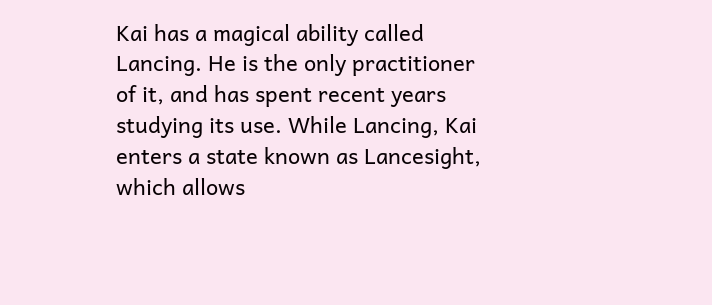Kai has a magical ability called Lancing. He is the only practitioner of it, and has spent recent years studying its use. While Lancing, Kai enters a state known as Lancesight, which allows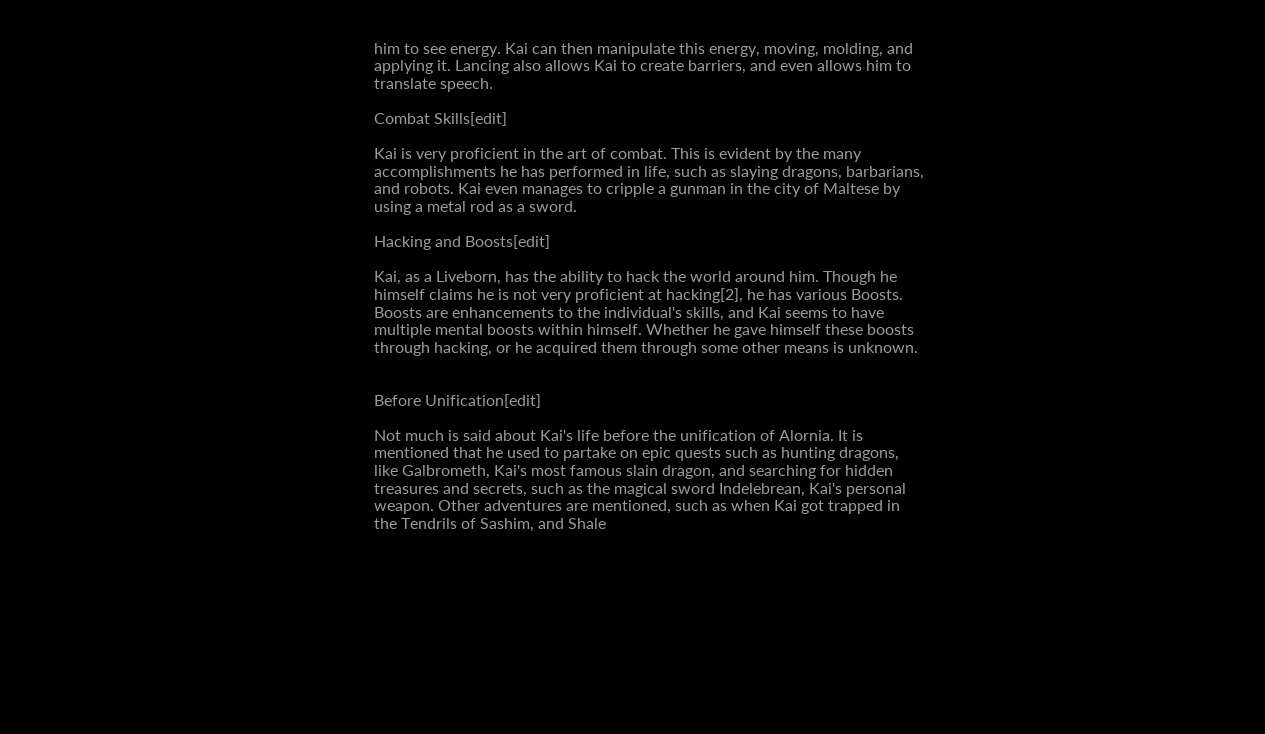him to see energy. Kai can then manipulate this energy, moving, molding, and applying it. Lancing also allows Kai to create barriers, and even allows him to translate speech.

Combat Skills[edit]

Kai is very proficient in the art of combat. This is evident by the many accomplishments he has performed in life, such as slaying dragons, barbarians, and robots. Kai even manages to cripple a gunman in the city of Maltese by using a metal rod as a sword.

Hacking and Boosts[edit]

Kai, as a Liveborn, has the ability to hack the world around him. Though he himself claims he is not very proficient at hacking[2], he has various Boosts. Boosts are enhancements to the individual's skills, and Kai seems to have multiple mental boosts within himself. Whether he gave himself these boosts through hacking, or he acquired them through some other means is unknown.


Before Unification[edit]

Not much is said about Kai's life before the unification of Alornia. It is mentioned that he used to partake on epic quests such as hunting dragons, like Galbrometh, Kai's most famous slain dragon, and searching for hidden treasures and secrets, such as the magical sword Indelebrean, Kai's personal weapon. Other adventures are mentioned, such as when Kai got trapped in the Tendrils of Sashim, and Shale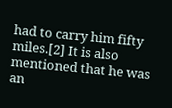had to carry him fifty miles.[2] It is also mentioned that he was an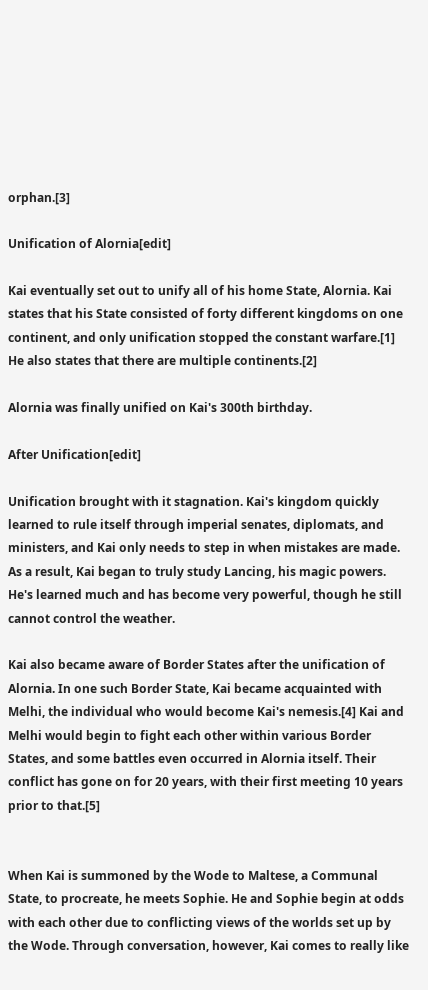orphan.[3]

Unification of Alornia[edit]

Kai eventually set out to unify all of his home State, Alornia. Kai states that his State consisted of forty different kingdoms on one continent, and only unification stopped the constant warfare.[1] He also states that there are multiple continents.[2]

Alornia was finally unified on Kai's 300th birthday.

After Unification[edit]

Unification brought with it stagnation. Kai's kingdom quickly learned to rule itself through imperial senates, diplomats, and ministers, and Kai only needs to step in when mistakes are made. As a result, Kai began to truly study Lancing, his magic powers. He's learned much and has become very powerful, though he still cannot control the weather.

Kai also became aware of Border States after the unification of Alornia. In one such Border State, Kai became acquainted with Melhi, the individual who would become Kai's nemesis.[4] Kai and Melhi would begin to fight each other within various Border States, and some battles even occurred in Alornia itself. Their conflict has gone on for 20 years, with their first meeting 10 years prior to that.[5]


When Kai is summoned by the Wode to Maltese, a Communal State, to procreate, he meets Sophie. He and Sophie begin at odds with each other due to conflicting views of the worlds set up by the Wode. Through conversation, however, Kai comes to really like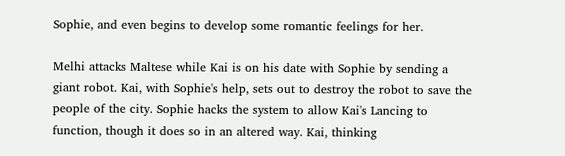Sophie, and even begins to develop some romantic feelings for her.

Melhi attacks Maltese while Kai is on his date with Sophie by sending a giant robot. Kai, with Sophie's help, sets out to destroy the robot to save the people of the city. Sophie hacks the system to allow Kai's Lancing to function, though it does so in an altered way. Kai, thinking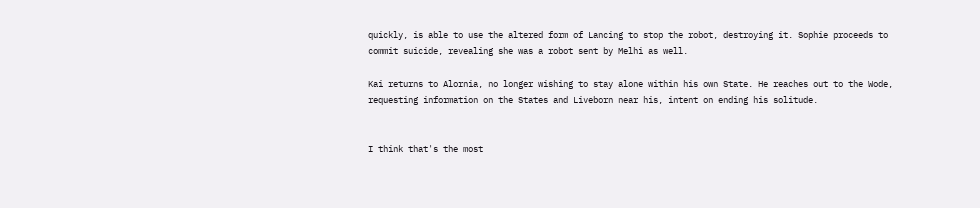quickly, is able to use the altered form of Lancing to stop the robot, destroying it. Sophie proceeds to commit suicide, revealing she was a robot sent by Melhi as well.

Kai returns to Alornia, no longer wishing to stay alone within his own State. He reaches out to the Wode, requesting information on the States and Liveborn near his, intent on ending his solitude.


I think that's the most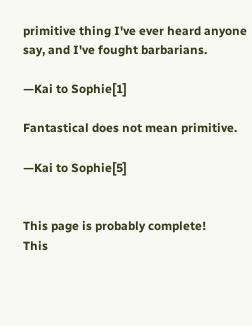primitive thing I've ever heard anyone say, and I've fought barbarians.

—Kai to Sophie[1]

Fantastical does not mean primitive.

—Kai to Sophie[5]


This page is probably complete!
This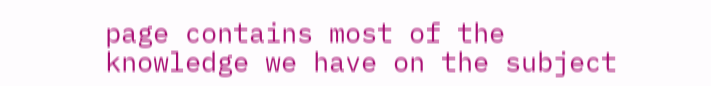page contains most of the knowledge we have on the subject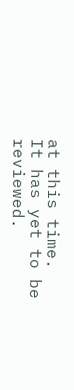at this time.
It has yet to be reviewed.